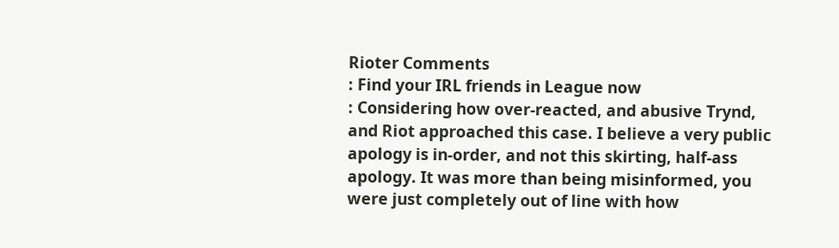Rioter Comments
: Find your IRL friends in League now
: Considering how over-reacted, and abusive Trynd, and Riot approached this case. I believe a very public apology is in-order, and not this skirting, half-ass apology. It was more than being misinformed, you were just completely out of line with how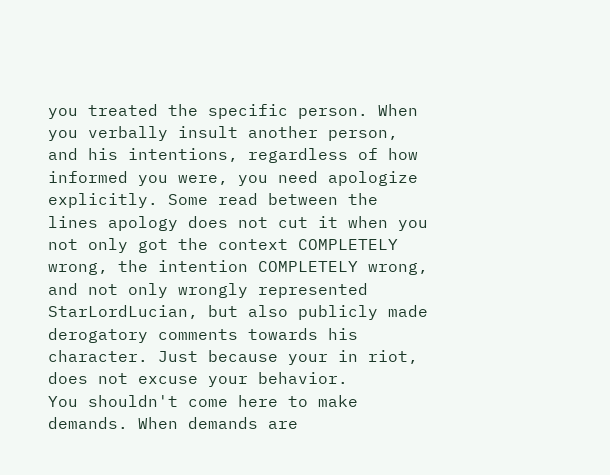you treated the specific person. When you verbally insult another person, and his intentions, regardless of how informed you were, you need apologize explicitly. Some read between the lines apology does not cut it when you not only got the context COMPLETELY wrong, the intention COMPLETELY wrong, and not only wrongly represented StarLordLucian, but also publicly made derogatory comments towards his character. Just because your in riot, does not excuse your behavior.
You shouldn't come here to make demands. When demands are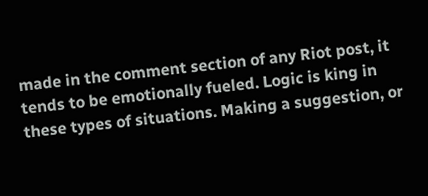made in the comment section of any Riot post, it tends to be emotionally fueled. Logic is king in these types of situations. Making a suggestion, or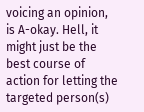voicing an opinion, is A-okay. Hell, it might just be the best course of action for letting the targeted person(s)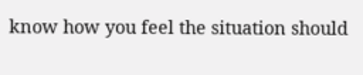know how you feel the situation should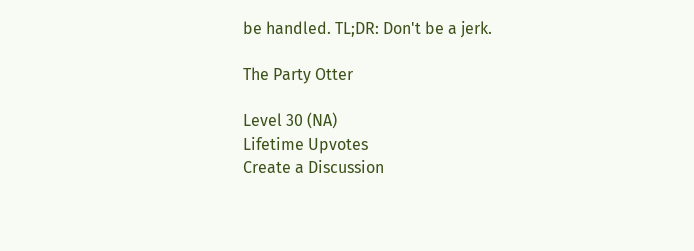be handled. TL;DR: Don't be a jerk.

The Party Otter

Level 30 (NA)
Lifetime Upvotes
Create a Discussion